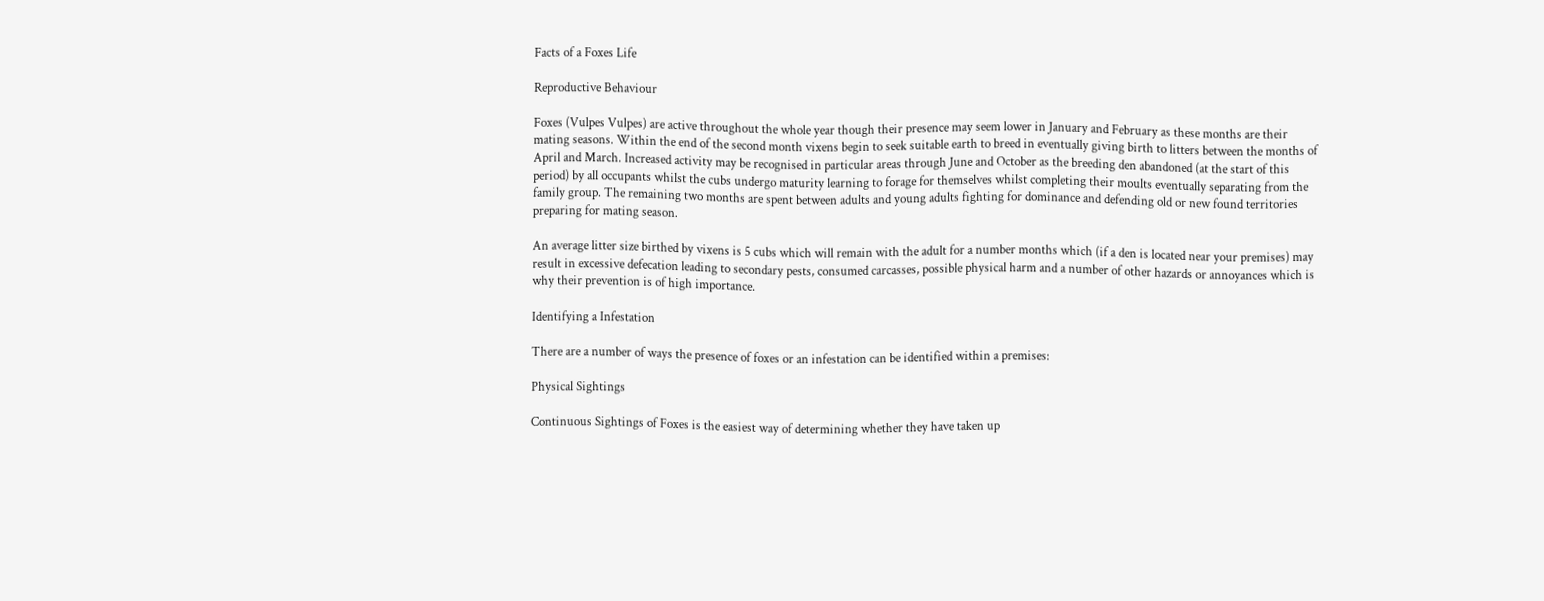Facts of a Foxes Life

Reproductive Behaviour

Foxes (Vulpes Vulpes) are active throughout the whole year though their presence may seem lower in January and February as these months are their mating seasons. Within the end of the second month vixens begin to seek suitable earth to breed in eventually giving birth to litters between the months of April and March. Increased activity may be recognised in particular areas through June and October as the breeding den abandoned (at the start of this period) by all occupants whilst the cubs undergo maturity learning to forage for themselves whilst completing their moults eventually separating from the family group. The remaining two months are spent between adults and young adults fighting for dominance and defending old or new found territories preparing for mating season.

An average litter size birthed by vixens is 5 cubs which will remain with the adult for a number months which (if a den is located near your premises) may result in excessive defecation leading to secondary pests, consumed carcasses, possible physical harm and a number of other hazards or annoyances which is why their prevention is of high importance.

Identifying a Infestation

There are a number of ways the presence of foxes or an infestation can be identified within a premises:

Physical Sightings

Continuous Sightings of Foxes is the easiest way of determining whether they have taken up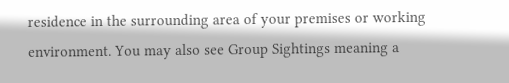residence in the surrounding area of your premises or working environment. You may also see Group Sightings meaning a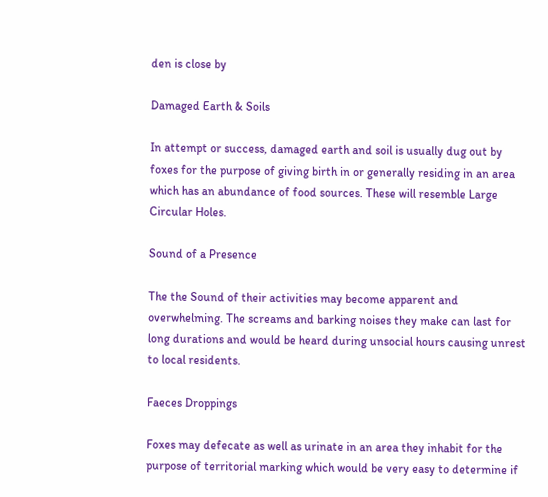den is close by

Damaged Earth & Soils

In attempt or success, damaged earth and soil is usually dug out by foxes for the purpose of giving birth in or generally residing in an area which has an abundance of food sources. These will resemble Large Circular Holes.

Sound of a Presence

The the Sound of their activities may become apparent and overwhelming. The screams and barking noises they make can last for long durations and would be heard during unsocial hours causing unrest to local residents.

Faeces Droppings

Foxes may defecate as well as urinate in an area they inhabit for the purpose of territorial marking which would be very easy to determine if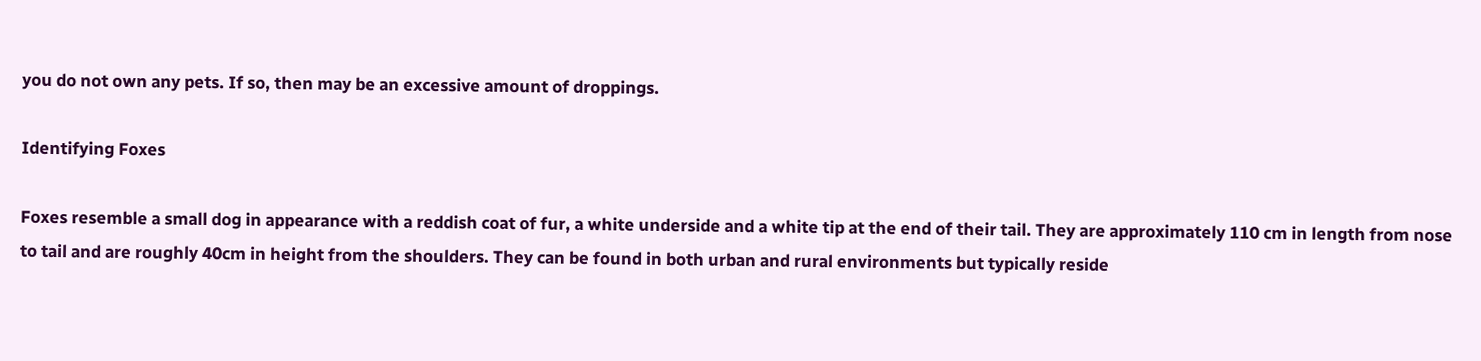you do not own any pets. If so, then may be an excessive amount of droppings.

Identifying Foxes

Foxes resemble a small dog in appearance with a reddish coat of fur, a white underside and a white tip at the end of their tail. They are approximately 110 cm in length from nose to tail and are roughly 40cm in height from the shoulders. They can be found in both urban and rural environments but typically reside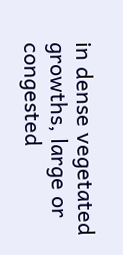in dense vegetated growths, large or congested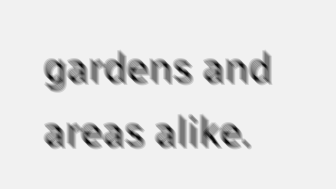gardens and areas alike.